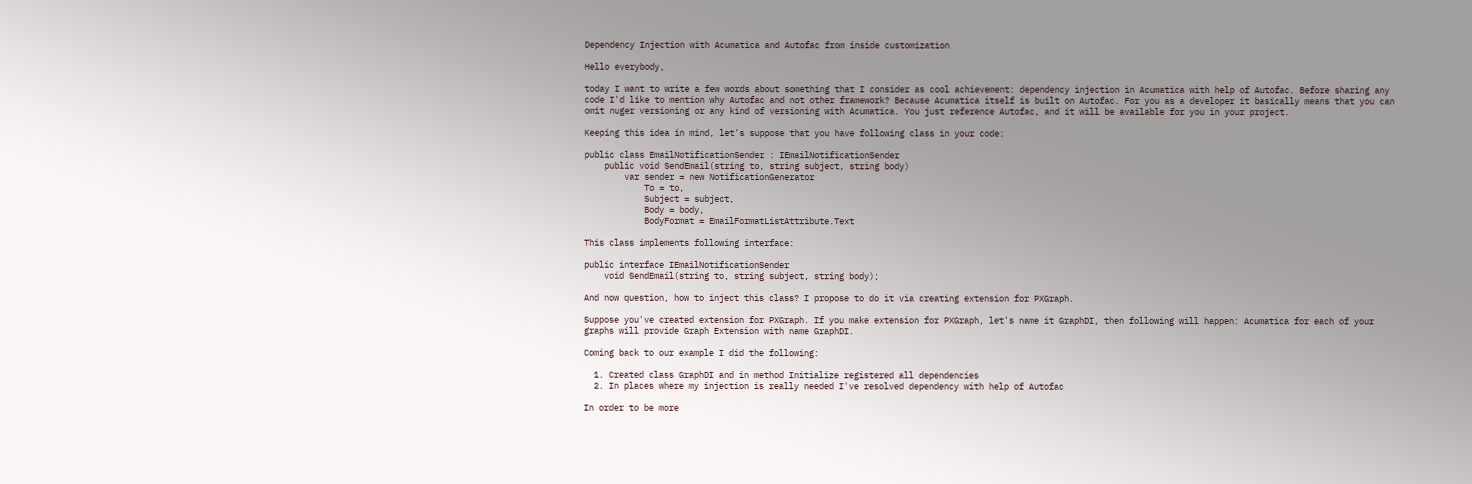Dependency Injection with Acumatica and Autofac from inside customization

Hello everybody,

today I want to write a few words about something that I consider as cool achievement: dependency injection in Acumatica with help of Autofac. Before sharing any code I'd like to mention why Autofac and not other framework? Because Acumatica itself is built on Autofac. For you as a developer it basically means that you can omit nuger versioning or any kind of versioning with Acumatica. You just reference Autofac, and it will be available for you in your project.

Keeping this idea in mind, let's suppose that you have following class in your code:

public class EmailNotificationSender : IEmailNotificationSender
    public void SendEmail(string to, string subject, string body)
        var sender = new NotificationGenerator
            To = to,
            Subject = subject,
            Body = body,
            BodyFormat = EmailFormatListAttribute.Text

This class implements following interface:

public interface IEmailNotificationSender
    void SendEmail(string to, string subject, string body);

And now question, how to inject this class? I propose to do it via creating extension for PXGraph.

Suppose you've created extension for PXGraph. If you make extension for PXGraph, let's name it GraphDI, then following will happen: Acumatica for each of your graphs will provide Graph Extension with name GraphDI.

Coming back to our example I did the following:

  1. Created class GraphDI and in method Initialize registered all dependencies
  2. In places where my injection is really needed I've resolved dependency with help of Autofac

In order to be more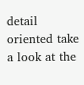detail oriented take a look at the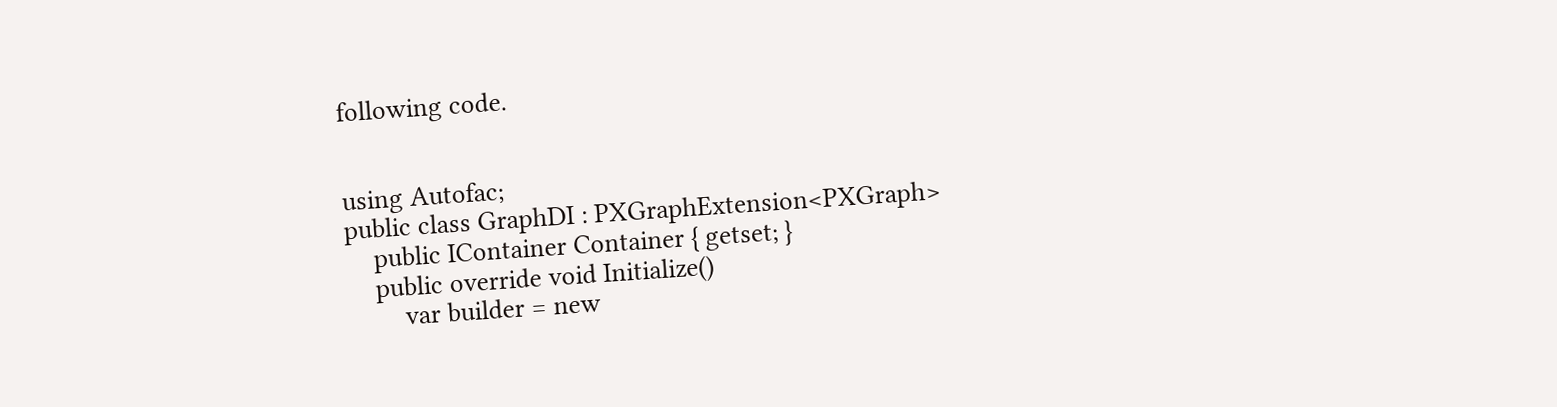following code.


using Autofac;
public class GraphDI : PXGraphExtension<PXGraph>
    public IContainer Container { getset; }
    public override void Initialize()
        var builder = new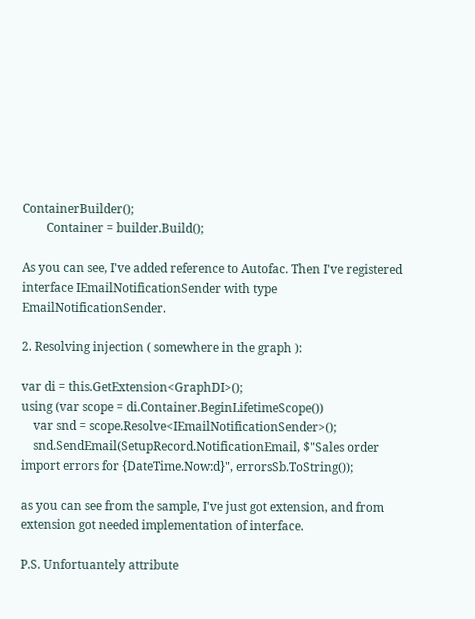ContainerBuilder();
        Container = builder.Build();

As you can see, I've added reference to Autofac. Then I've registered interface IEmailNotificationSender with type EmailNotificationSender.

2. Resolving injection ( somewhere in the graph ):

var di = this.GetExtension<GraphDI>();
using (var scope = di.Container.BeginLifetimeScope())
    var snd = scope.Resolve<IEmailNotificationSender>();
    snd.SendEmail(SetupRecord.NotificationEmail, $"Sales order import errors for {DateTime.Now:d}", errorsSb.ToString());

as you can see from the sample, I've just got extension, and from extension got needed implementation of interface.

P.S. Unfortuantely attribute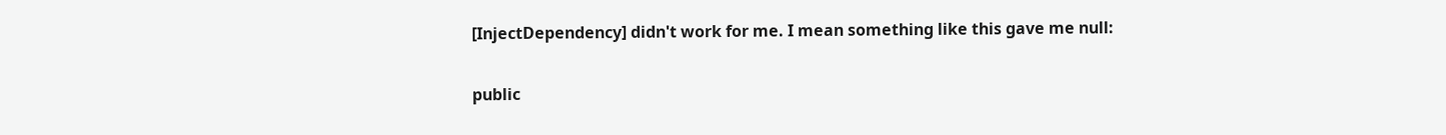[InjectDependency] didn't work for me. I mean something like this gave me null:

public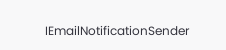IEmailNotificationSender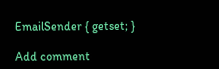EmailSender { getset; }

Add comment